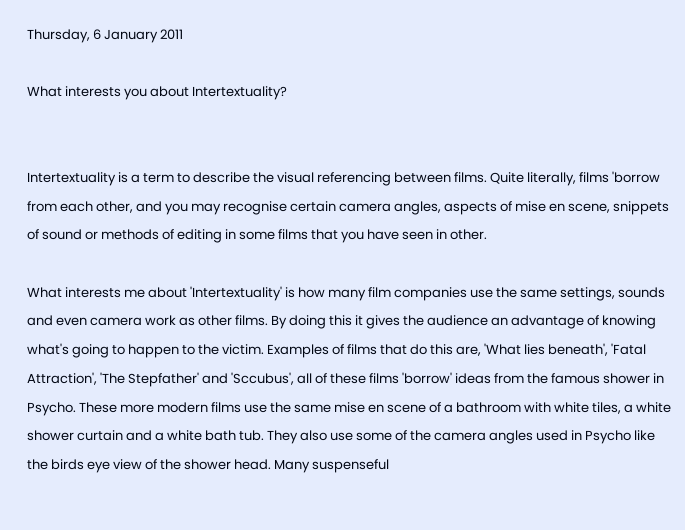Thursday, 6 January 2011

What interests you about Intertextuality?


Intertextuality is a term to describe the visual referencing between films. Quite literally, films 'borrow from each other, and you may recognise certain camera angles, aspects of mise en scene, snippets of sound or methods of editing in some films that you have seen in other.

What interests me about 'Intertextuality' is how many film companies use the same settings, sounds and even camera work as other films. By doing this it gives the audience an advantage of knowing what's going to happen to the victim. Examples of films that do this are, 'What lies beneath', 'Fatal Attraction', 'The Stepfather' and 'Sccubus', all of these films 'borrow' ideas from the famous shower in Psycho. These more modern films use the same mise en scene of a bathroom with white tiles, a white shower curtain and a white bath tub. They also use some of the camera angles used in Psycho like the birds eye view of the shower head. Many suspenseful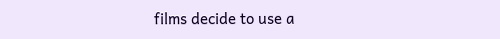films decide to use a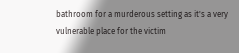bathroom for a murderous setting as it's a very vulnerable place for the victim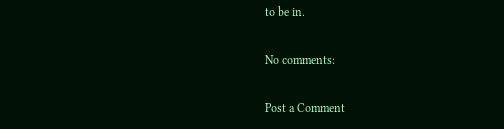to be in.

No comments:

Post a Comment